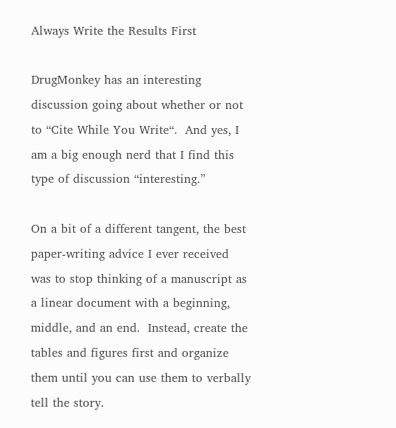Always Write the Results First

DrugMonkey has an interesting discussion going about whether or not to “Cite While You Write“.  And yes, I am a big enough nerd that I find this type of discussion “interesting.”

On a bit of a different tangent, the best paper-writing advice I ever received was to stop thinking of a manuscript as a linear document with a beginning, middle, and an end.  Instead, create the tables and figures first and organize them until you can use them to verbally tell the story.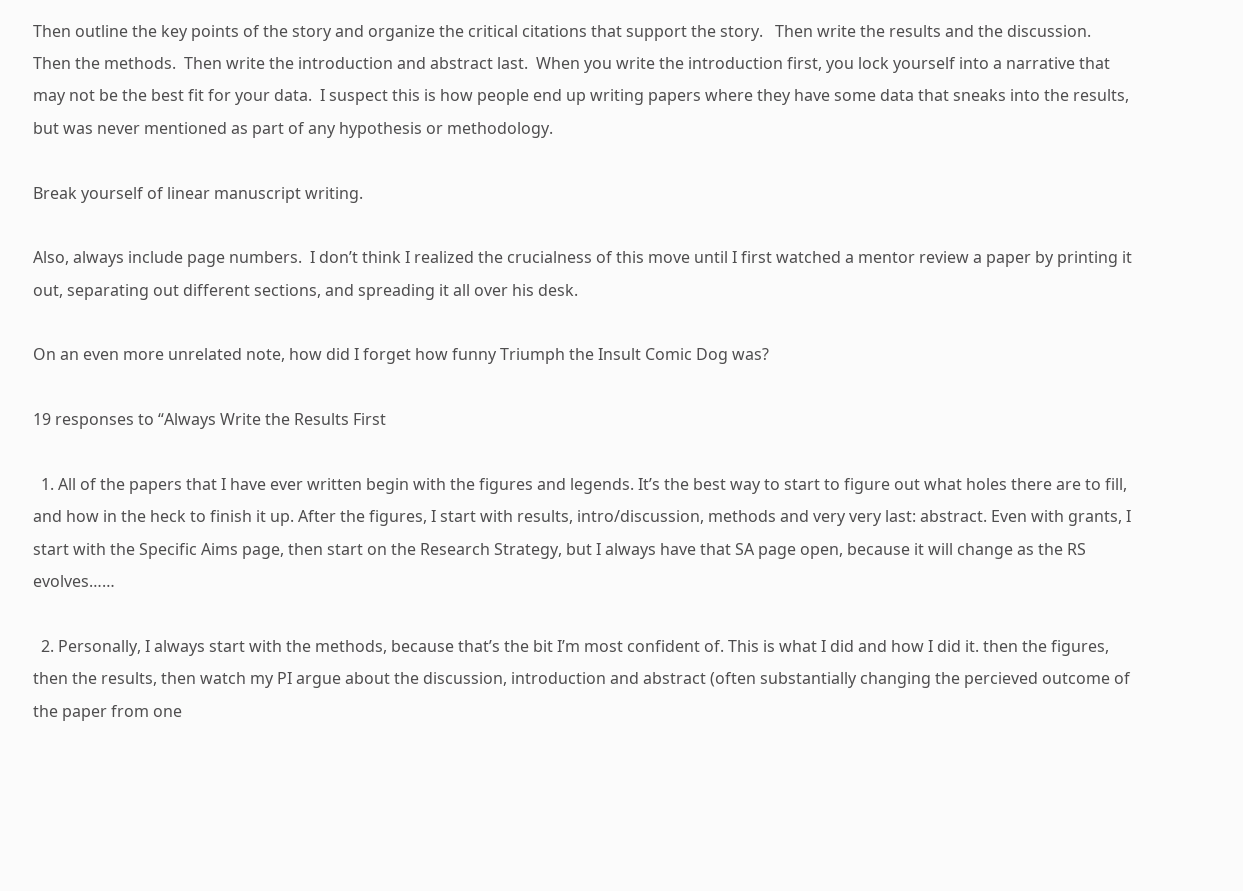Then outline the key points of the story and organize the critical citations that support the story.   Then write the results and the discussion.  Then the methods.  Then write the introduction and abstract last.  When you write the introduction first, you lock yourself into a narrative that may not be the best fit for your data.  I suspect this is how people end up writing papers where they have some data that sneaks into the results, but was never mentioned as part of any hypothesis or methodology.

Break yourself of linear manuscript writing.

Also, always include page numbers.  I don’t think I realized the crucialness of this move until I first watched a mentor review a paper by printing it out, separating out different sections, and spreading it all over his desk.

On an even more unrelated note, how did I forget how funny Triumph the Insult Comic Dog was?

19 responses to “Always Write the Results First

  1. All of the papers that I have ever written begin with the figures and legends. It’s the best way to start to figure out what holes there are to fill, and how in the heck to finish it up. After the figures, I start with results, intro/discussion, methods and very very last: abstract. Even with grants, I start with the Specific Aims page, then start on the Research Strategy, but I always have that SA page open, because it will change as the RS evolves……

  2. Personally, I always start with the methods, because that’s the bit I’m most confident of. This is what I did and how I did it. then the figures, then the results, then watch my PI argue about the discussion, introduction and abstract (often substantially changing the percieved outcome of the paper from one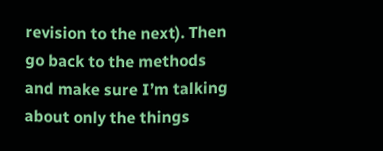revision to the next). Then go back to the methods and make sure I’m talking about only the things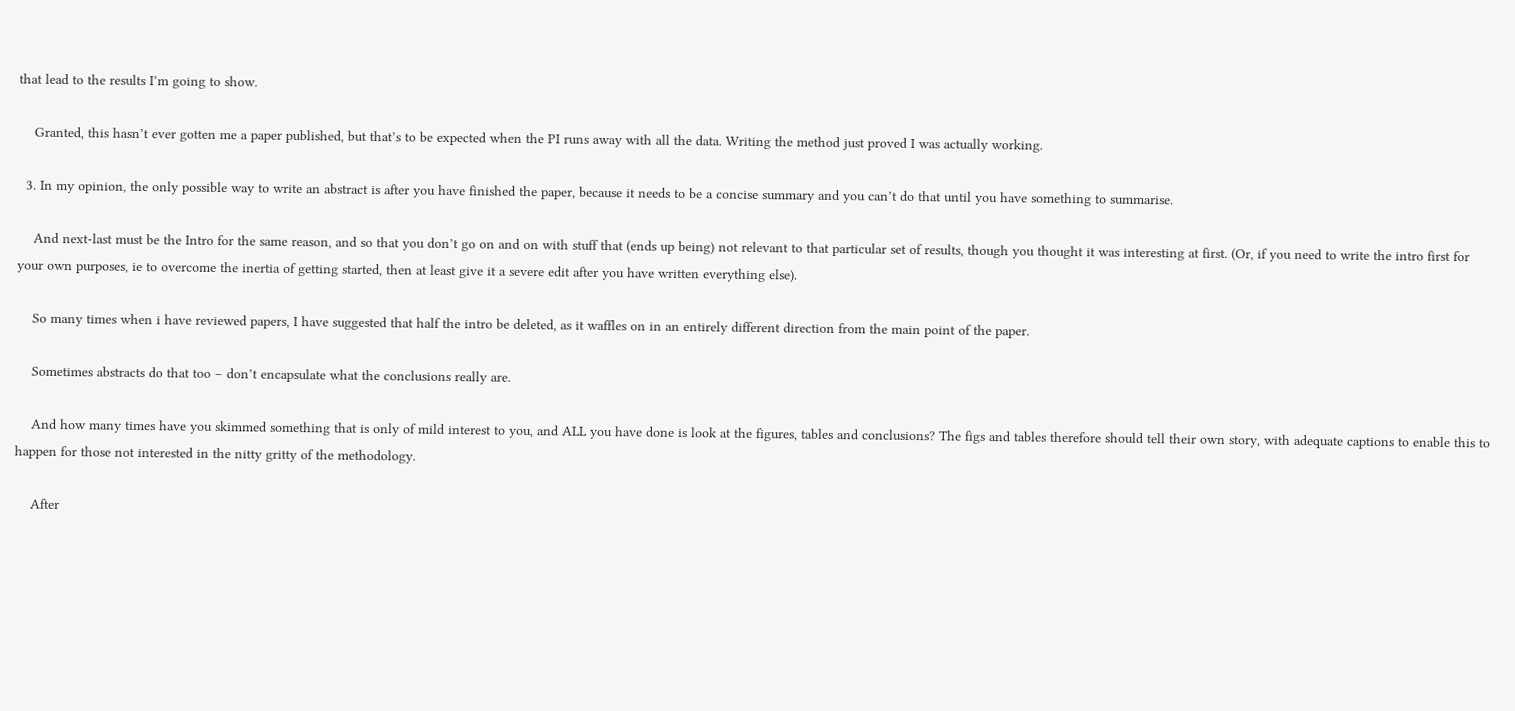that lead to the results I’m going to show.

    Granted, this hasn’t ever gotten me a paper published, but that’s to be expected when the PI runs away with all the data. Writing the method just proved I was actually working.

  3. In my opinion, the only possible way to write an abstract is after you have finished the paper, because it needs to be a concise summary and you can’t do that until you have something to summarise.

    And next-last must be the Intro for the same reason, and so that you don’t go on and on with stuff that (ends up being) not relevant to that particular set of results, though you thought it was interesting at first. (Or, if you need to write the intro first for your own purposes, ie to overcome the inertia of getting started, then at least give it a severe edit after you have written everything else).

    So many times when i have reviewed papers, I have suggested that half the intro be deleted, as it waffles on in an entirely different direction from the main point of the paper.

    Sometimes abstracts do that too – don’t encapsulate what the conclusions really are.

    And how many times have you skimmed something that is only of mild interest to you, and ALL you have done is look at the figures, tables and conclusions? The figs and tables therefore should tell their own story, with adequate captions to enable this to happen for those not interested in the nitty gritty of the methodology.

    After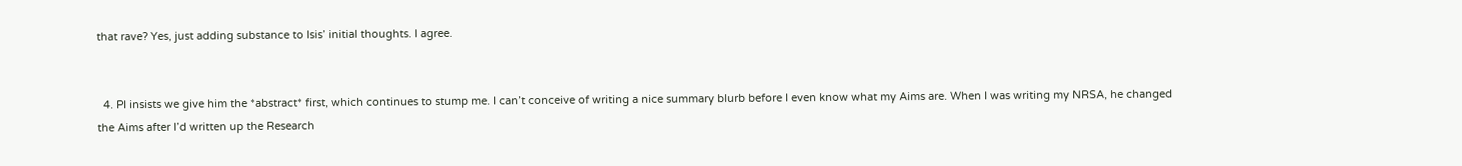that rave? Yes, just adding substance to Isis’ initial thoughts. I agree.


  4. PI insists we give him the *abstract* first, which continues to stump me. I can’t conceive of writing a nice summary blurb before I even know what my Aims are. When I was writing my NRSA, he changed the Aims after I’d written up the Research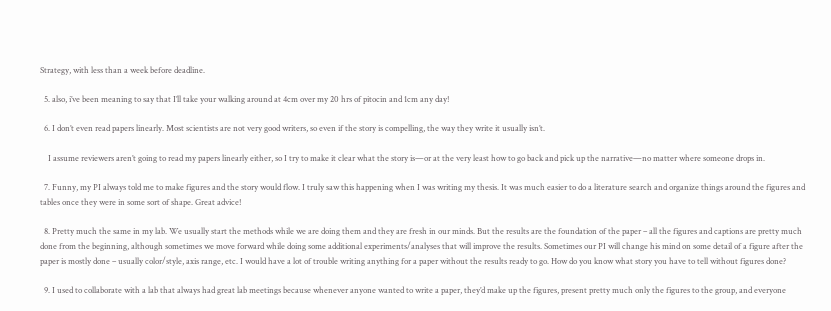Strategy, with less than a week before deadline.

  5. also, i’ve been meaning to say that I’ll take your walking around at 4cm over my 20 hrs of pitocin and 1cm any day!

  6. I don’t even read papers linearly. Most scientists are not very good writers, so even if the story is compelling, the way they write it usually isn’t.

    I assume reviewers aren’t going to read my papers linearly either, so I try to make it clear what the story is—or at the very least how to go back and pick up the narrative—no matter where someone drops in.

  7. Funny, my PI always told me to make figures and the story would flow. I truly saw this happening when I was writing my thesis. It was much easier to do a literature search and organize things around the figures and tables once they were in some sort of shape. Great advice!

  8. Pretty much the same in my lab. We usually start the methods while we are doing them and they are fresh in our minds. But the results are the foundation of the paper – all the figures and captions are pretty much done from the beginning, although sometimes we move forward while doing some additional experiments/analyses that will improve the results. Sometimes our PI will change his mind on some detail of a figure after the paper is mostly done – usually color/style, axis range, etc. I would have a lot of trouble writing anything for a paper without the results ready to go. How do you know what story you have to tell without figures done?

  9. I used to collaborate with a lab that always had great lab meetings because whenever anyone wanted to write a paper, they’d make up the figures, present pretty much only the figures to the group, and everyone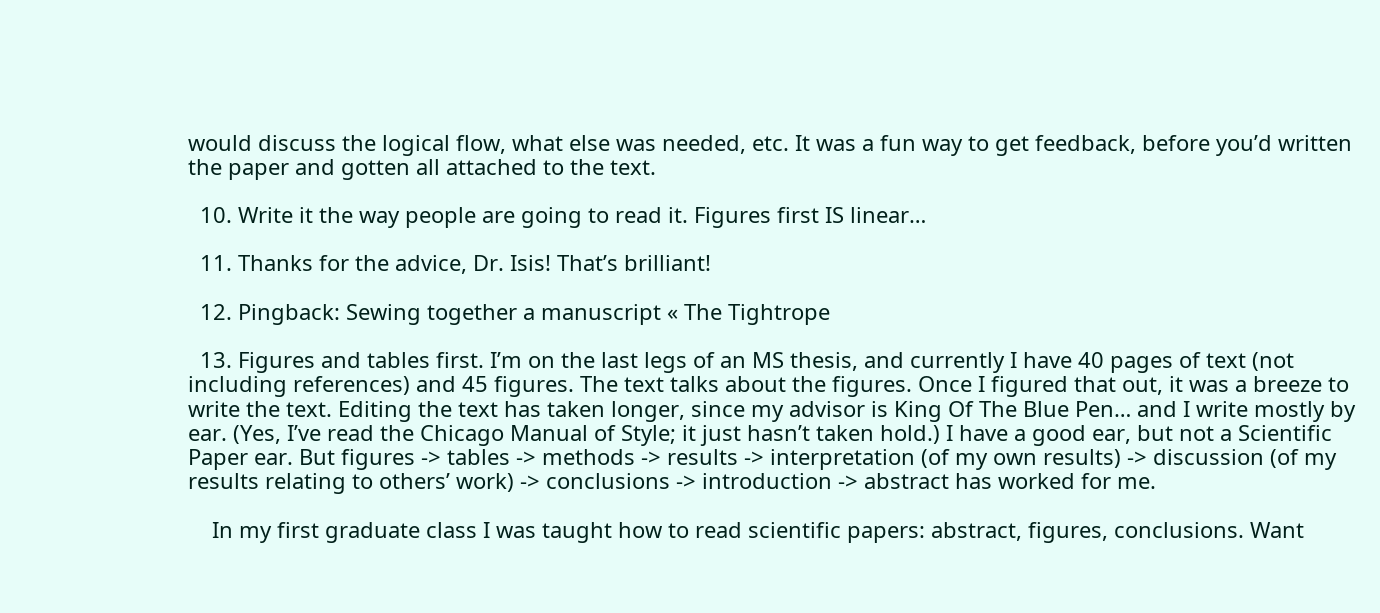would discuss the logical flow, what else was needed, etc. It was a fun way to get feedback, before you’d written the paper and gotten all attached to the text.

  10. Write it the way people are going to read it. Figures first IS linear…

  11. Thanks for the advice, Dr. Isis! That’s brilliant!

  12. Pingback: Sewing together a manuscript « The Tightrope

  13. Figures and tables first. I’m on the last legs of an MS thesis, and currently I have 40 pages of text (not including references) and 45 figures. The text talks about the figures. Once I figured that out, it was a breeze to write the text. Editing the text has taken longer, since my advisor is King Of The Blue Pen… and I write mostly by ear. (Yes, I’ve read the Chicago Manual of Style; it just hasn’t taken hold.) I have a good ear, but not a Scientific Paper ear. But figures -> tables -> methods -> results -> interpretation (of my own results) -> discussion (of my results relating to others’ work) -> conclusions -> introduction -> abstract has worked for me.

    In my first graduate class I was taught how to read scientific papers: abstract, figures, conclusions. Want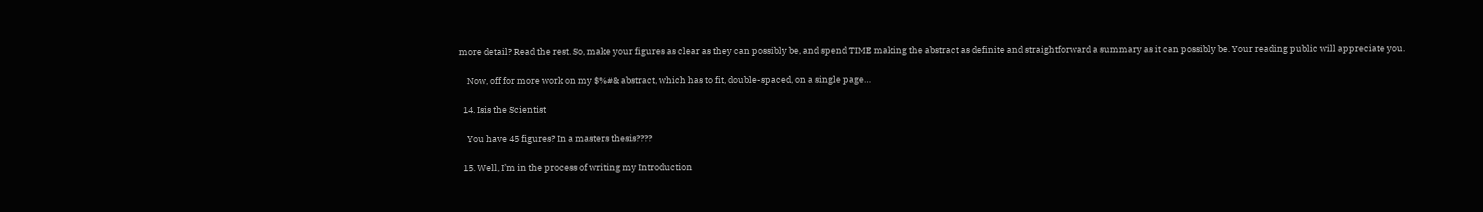more detail? Read the rest. So, make your figures as clear as they can possibly be, and spend TIME making the abstract as definite and straightforward a summary as it can possibly be. Your reading public will appreciate you.

    Now, off for more work on my $%#& abstract, which has to fit, double-spaced, on a single page…

  14. Isis the Scientist

    You have 45 figures? In a masters thesis????

  15. Well, I’m in the process of writing my Introduction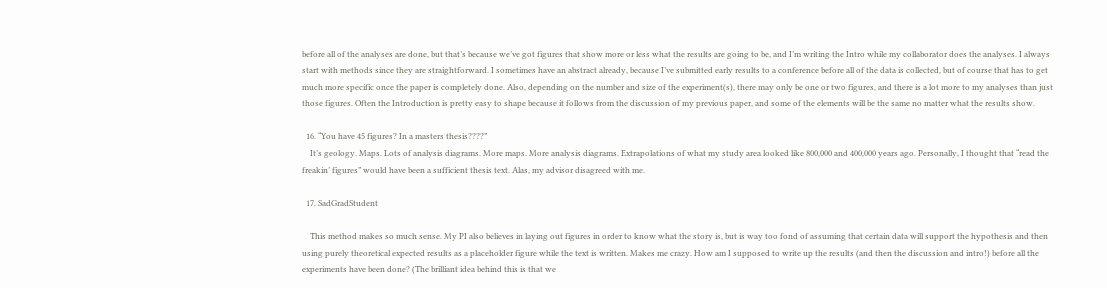before all of the analyses are done, but that’s because we’ve got figures that show more or less what the results are going to be, and I’m writing the Intro while my collaborator does the analyses. I always start with methods since they are straightforward. I sometimes have an abstract already, because I’ve submitted early results to a conference before all of the data is collected, but of course that has to get much more specific once the paper is completely done. Also, depending on the number and size of the experiment(s), there may only be one or two figures, and there is a lot more to my analyses than just those figures. Often the Introduction is pretty easy to shape because it follows from the discussion of my previous paper, and some of the elements will be the same no matter what the results show.

  16. “You have 45 figures? In a masters thesis????”
    It’s geology. Maps. Lots of analysis diagrams. More maps. More analysis diagrams. Extrapolations of what my study area looked like 800,000 and 400,000 years ago. Personally, I thought that “read the freakin’ figures” would have been a sufficient thesis text. Alas, my advisor disagreed with me.

  17. SadGradStudent

    This method makes so much sense. My PI also believes in laying out figures in order to know what the story is, but is way too fond of assuming that certain data will support the hypothesis and then using purely theoretical expected results as a placeholder figure while the text is written. Makes me crazy. How am I supposed to write up the results (and then the discussion and intro!) before all the experiments have been done? (The brilliant idea behind this is that we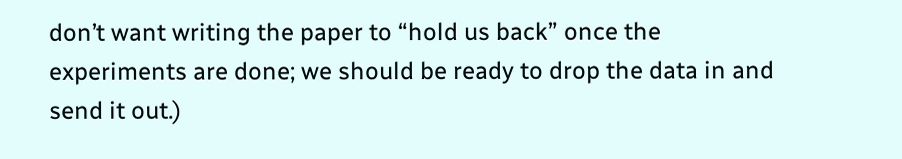don’t want writing the paper to “hold us back” once the experiments are done; we should be ready to drop the data in and send it out.)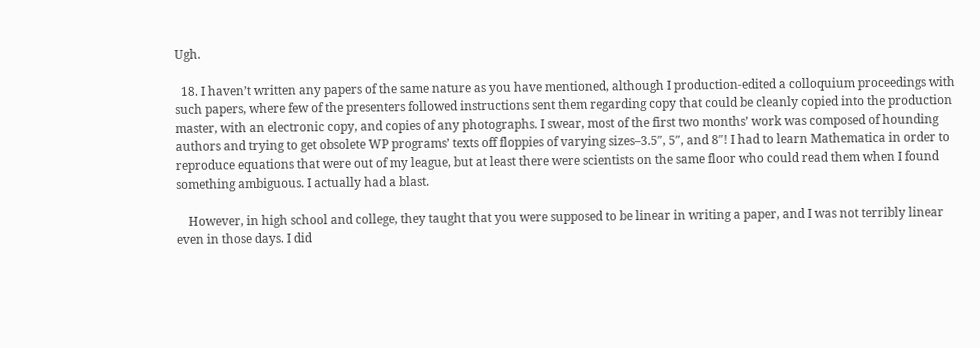Ugh.

  18. I haven’t written any papers of the same nature as you have mentioned, although I production-edited a colloquium proceedings with such papers, where few of the presenters followed instructions sent them regarding copy that could be cleanly copied into the production master, with an electronic copy, and copies of any photographs. I swear, most of the first two months’ work was composed of hounding authors and trying to get obsolete WP programs’ texts off floppies of varying sizes–3.5″, 5″, and 8″! I had to learn Mathematica in order to reproduce equations that were out of my league, but at least there were scientists on the same floor who could read them when I found something ambiguous. I actually had a blast.

    However, in high school and college, they taught that you were supposed to be linear in writing a paper, and I was not terribly linear even in those days. I did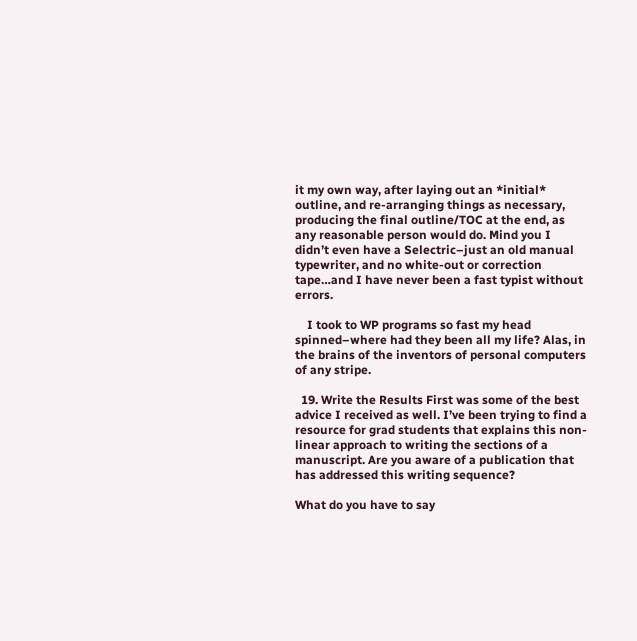it my own way, after laying out an *initial* outline, and re-arranging things as necessary, producing the final outline/TOC at the end, as any reasonable person would do. Mind you I didn’t even have a Selectric–just an old manual typewriter, and no white-out or correction tape…and I have never been a fast typist without errors.

    I took to WP programs so fast my head spinned–where had they been all my life? Alas, in the brains of the inventors of personal computers of any stripe.

  19. Write the Results First was some of the best advice I received as well. I’ve been trying to find a resource for grad students that explains this non-linear approach to writing the sections of a manuscript. Are you aware of a publication that has addressed this writing sequence?

What do you have to say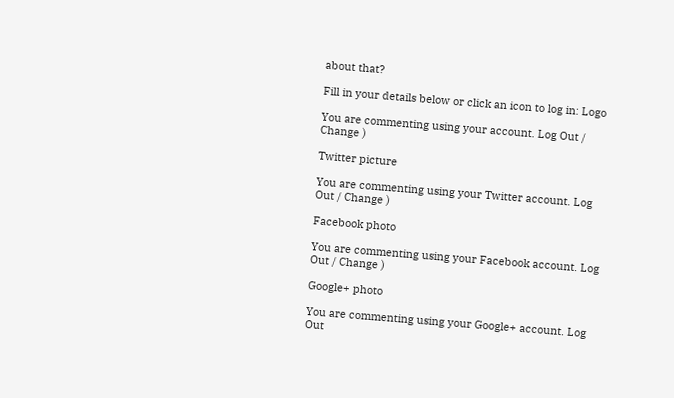about that?

Fill in your details below or click an icon to log in: Logo

You are commenting using your account. Log Out / Change )

Twitter picture

You are commenting using your Twitter account. Log Out / Change )

Facebook photo

You are commenting using your Facebook account. Log Out / Change )

Google+ photo

You are commenting using your Google+ account. Log Out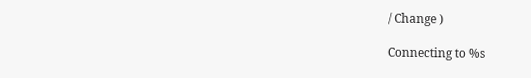/ Change )

Connecting to %s